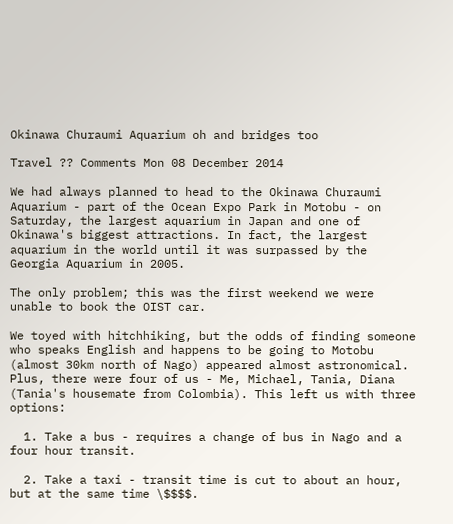Okinawa Churaumi Aquarium oh and bridges too

Travel ?? Comments Mon 08 December 2014

We had always planned to head to the Okinawa Churaumi Aquarium - part of the Ocean Expo Park in Motobu - on Saturday, the largest aquarium in Japan and one of Okinawa's biggest attractions. In fact, the largest aquarium in the world until it was surpassed by the Georgia Aquarium in 2005.

The only problem; this was the first weekend we were unable to book the OIST car.

We toyed with hitchhiking, but the odds of finding someone who speaks English and happens to be going to Motobu (almost 30km north of Nago) appeared almost astronomical. Plus, there were four of us - Me, Michael, Tania, Diana (Tania's housemate from Colombia). This left us with three options:

  1. Take a bus - requires a change of bus in Nago and a four hour transit.

  2. Take a taxi - transit time is cut to about an hour, but at the same time \$$$$.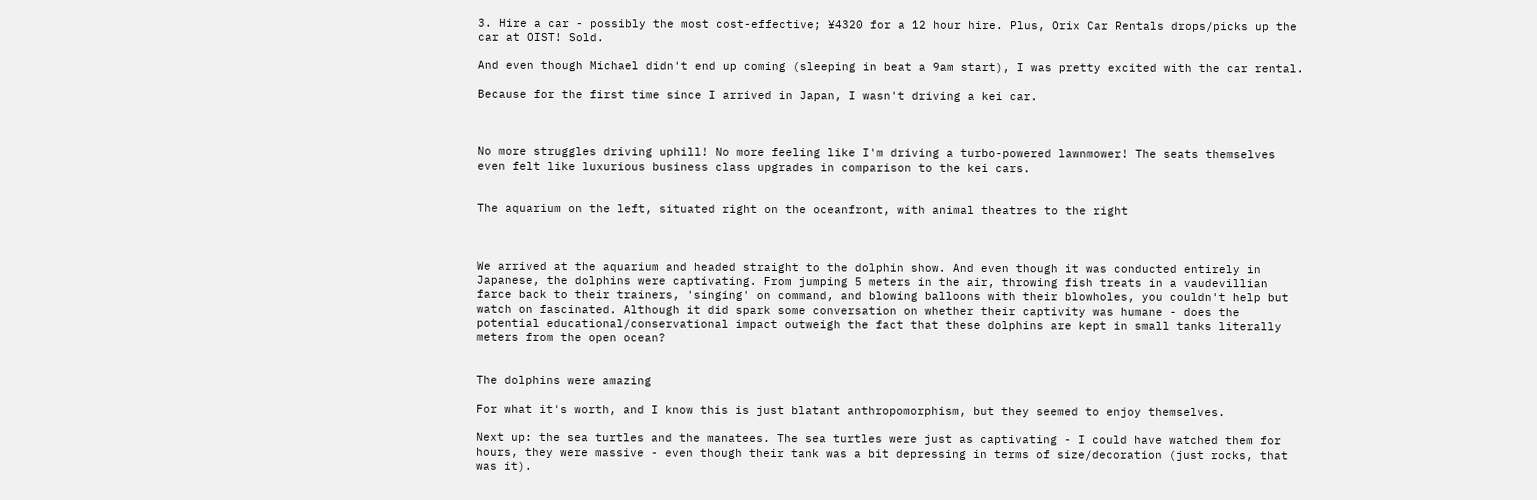3. Hire a car - possibly the most cost-effective; ¥4320 for a 12 hour hire. Plus, Orix Car Rentals drops/picks up the car at OIST! Sold.

And even though Michael didn't end up coming (sleeping in beat a 9am start), I was pretty excited with the car rental.

Because for the first time since I arrived in Japan, I wasn't driving a kei car.



No more struggles driving uphill! No more feeling like I'm driving a turbo-powered lawnmower! The seats themselves even felt like luxurious business class upgrades in comparison to the kei cars.


The aquarium on the left, situated right on the oceanfront, with animal theatres to the right



We arrived at the aquarium and headed straight to the dolphin show. And even though it was conducted entirely in Japanese, the dolphins were captivating. From jumping 5 meters in the air, throwing fish treats in a vaudevillian farce back to their trainers, 'singing' on command, and blowing balloons with their blowholes, you couldn't help but watch on fascinated. Although it did spark some conversation on whether their captivity was humane - does the potential educational/conservational impact outweigh the fact that these dolphins are kept in small tanks literally meters from the open ocean?


The dolphins were amazing

For what it's worth, and I know this is just blatant anthropomorphism, but they seemed to enjoy themselves.

Next up: the sea turtles and the manatees. The sea turtles were just as captivating - I could have watched them for hours, they were massive - even though their tank was a bit depressing in terms of size/decoration (just rocks, that was it).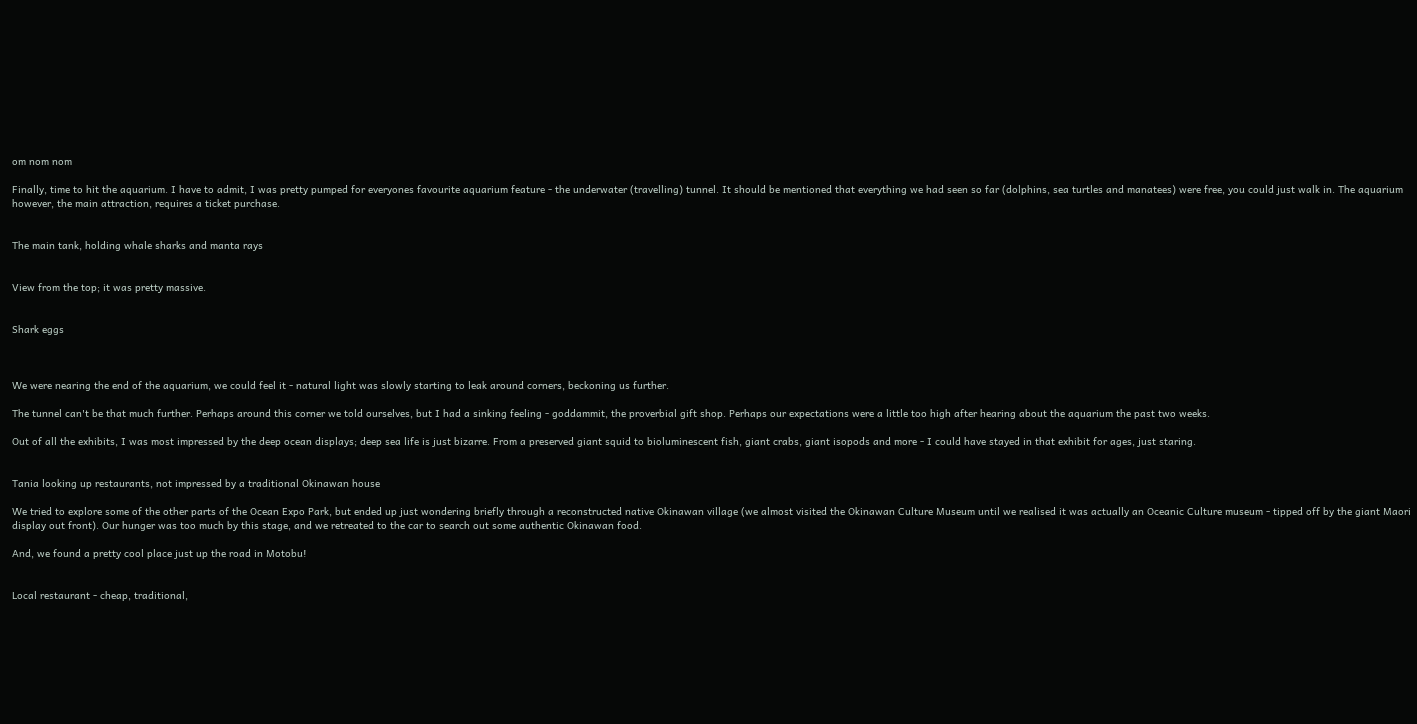om nom nom

Finally, time to hit the aquarium. I have to admit, I was pretty pumped for everyones favourite aquarium feature - the underwater (travelling) tunnel. It should be mentioned that everything we had seen so far (dolphins, sea turtles and manatees) were free, you could just walk in. The aquarium however, the main attraction, requires a ticket purchase.


The main tank, holding whale sharks and manta rays


View from the top; it was pretty massive.


Shark eggs



We were nearing the end of the aquarium, we could feel it - natural light was slowly starting to leak around corners, beckoning us further.

The tunnel can't be that much further. Perhaps around this corner we told ourselves, but I had a sinking feeling - goddammit, the proverbial gift shop. Perhaps our expectations were a little too high after hearing about the aquarium the past two weeks.

Out of all the exhibits, I was most impressed by the deep ocean displays; deep sea life is just bizarre. From a preserved giant squid to bioluminescent fish, giant crabs, giant isopods and more - I could have stayed in that exhibit for ages, just staring.


Tania looking up restaurants, not impressed by a traditional Okinawan house

We tried to explore some of the other parts of the Ocean Expo Park, but ended up just wondering briefly through a reconstructed native Okinawan village (we almost visited the Okinawan Culture Museum until we realised it was actually an Oceanic Culture museum - tipped off by the giant Maori display out front). Our hunger was too much by this stage, and we retreated to the car to search out some authentic Okinawan food.

And, we found a pretty cool place just up the road in Motobu!


Local restaurant - cheap, traditional,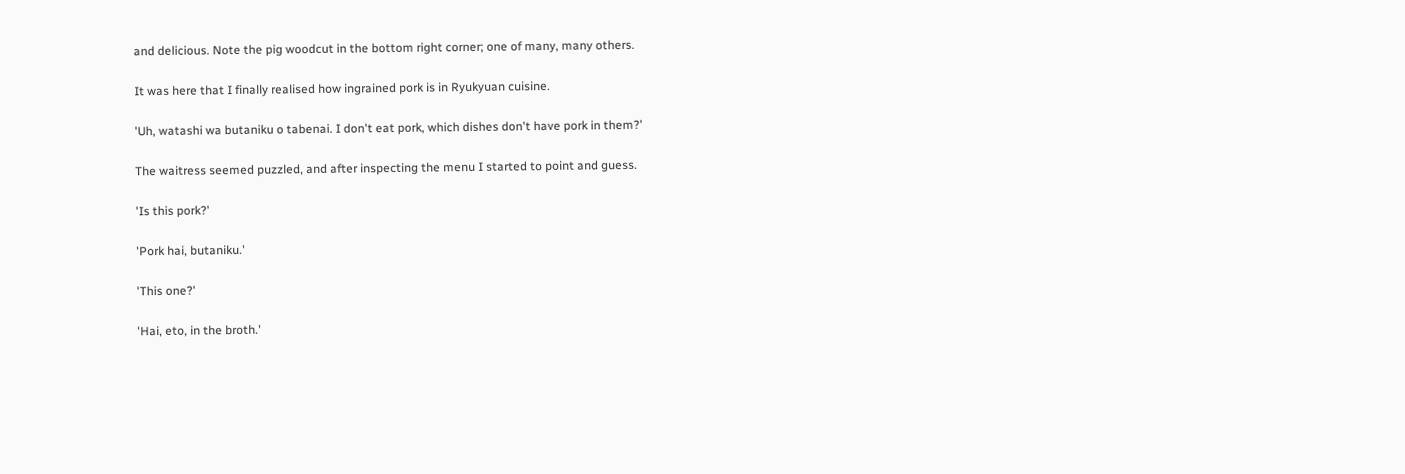and delicious. Note the pig woodcut in the bottom right corner; one of many, many others.

It was here that I finally realised how ingrained pork is in Ryukyuan cuisine.

'Uh, watashi wa butaniku o tabenai. I don't eat pork, which dishes don't have pork in them?'

The waitress seemed puzzled, and after inspecting the menu I started to point and guess.

'Is this pork?'

'Pork hai, butaniku.'

'This one?'

'Hai, eto, in the broth.'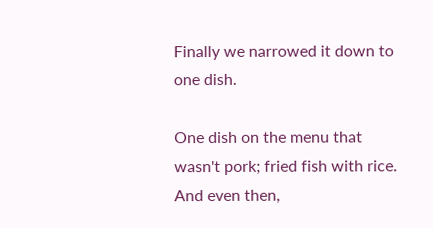Finally we narrowed it down to one dish.

One dish on the menu that wasn't pork; fried fish with rice. And even then,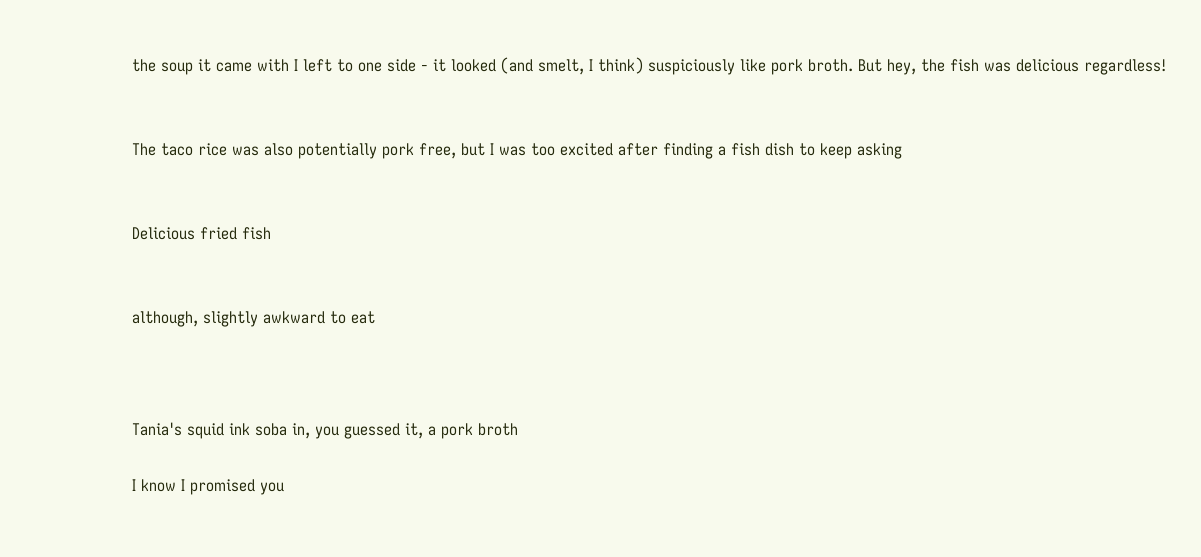the soup it came with I left to one side - it looked (and smelt, I think) suspiciously like pork broth. But hey, the fish was delicious regardless!


The taco rice was also potentially pork free, but I was too excited after finding a fish dish to keep asking


Delicious fried fish


although, slightly awkward to eat



Tania's squid ink soba in, you guessed it, a pork broth

I know I promised you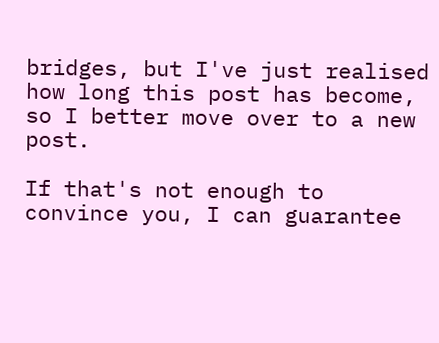bridges, but I've just realised how long this post has become, so I better move over to a new post.

If that's not enough to convince you, I can guarantee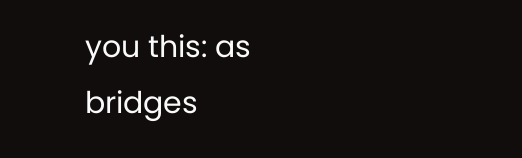you this: as bridges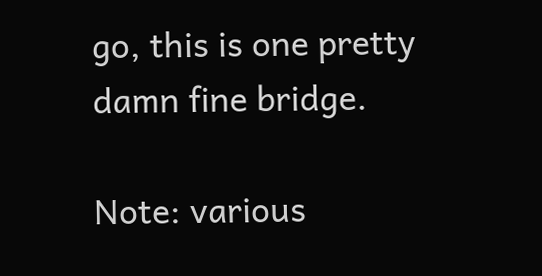go, this is one pretty damn fine bridge.

Note: various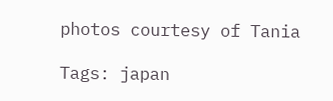photos courtesy of Tania

Tags: japan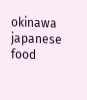okinawa japanese food